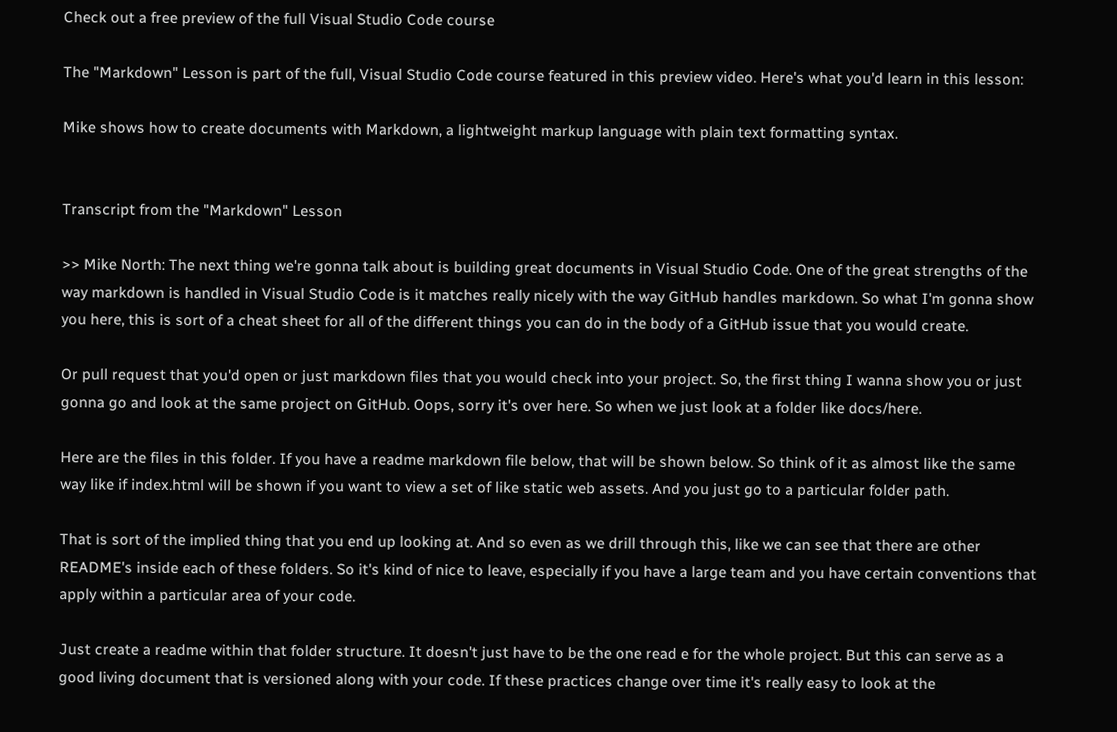Check out a free preview of the full Visual Studio Code course

The "Markdown" Lesson is part of the full, Visual Studio Code course featured in this preview video. Here's what you'd learn in this lesson:

Mike shows how to create documents with Markdown, a lightweight markup language with plain text formatting syntax.


Transcript from the "Markdown" Lesson

>> Mike North: The next thing we're gonna talk about is building great documents in Visual Studio Code. One of the great strengths of the way markdown is handled in Visual Studio Code is it matches really nicely with the way GitHub handles markdown. So what I'm gonna show you here, this is sort of a cheat sheet for all of the different things you can do in the body of a GitHub issue that you would create.

Or pull request that you'd open or just markdown files that you would check into your project. So, the first thing I wanna show you or just gonna go and look at the same project on GitHub. Oops, sorry it's over here. So when we just look at a folder like docs/here.

Here are the files in this folder. If you have a readme markdown file below, that will be shown below. So think of it as almost like the same way like if index.html will be shown if you want to view a set of like static web assets. And you just go to a particular folder path.

That is sort of the implied thing that you end up looking at. And so even as we drill through this, like we can see that there are other README's inside each of these folders. So it's kind of nice to leave, especially if you have a large team and you have certain conventions that apply within a particular area of your code.

Just create a readme within that folder structure. It doesn't just have to be the one read e for the whole project. But this can serve as a good living document that is versioned along with your code. If these practices change over time it's really easy to look at the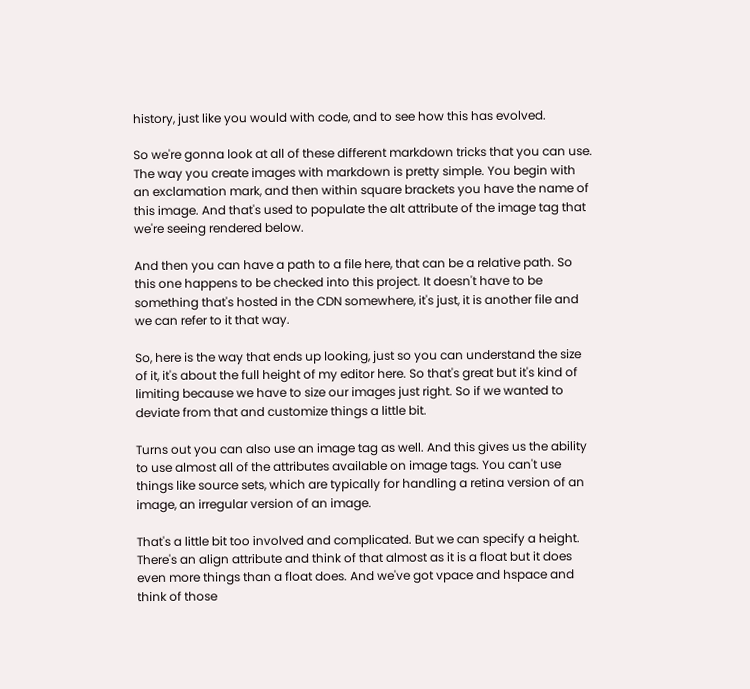history, just like you would with code, and to see how this has evolved.

So we're gonna look at all of these different markdown tricks that you can use. The way you create images with markdown is pretty simple. You begin with an exclamation mark, and then within square brackets you have the name of this image. And that's used to populate the alt attribute of the image tag that we're seeing rendered below.

And then you can have a path to a file here, that can be a relative path. So this one happens to be checked into this project. It doesn't have to be something that's hosted in the CDN somewhere, it's just, it is another file and we can refer to it that way.

So, here is the way that ends up looking, just so you can understand the size of it, it's about the full height of my editor here. So that's great but it's kind of limiting because we have to size our images just right. So if we wanted to deviate from that and customize things a little bit.

Turns out you can also use an image tag as well. And this gives us the ability to use almost all of the attributes available on image tags. You can't use things like source sets, which are typically for handling a retina version of an image, an irregular version of an image.

That's a little bit too involved and complicated. But we can specify a height. There's an align attribute and think of that almost as it is a float but it does even more things than a float does. And we've got vpace and hspace and think of those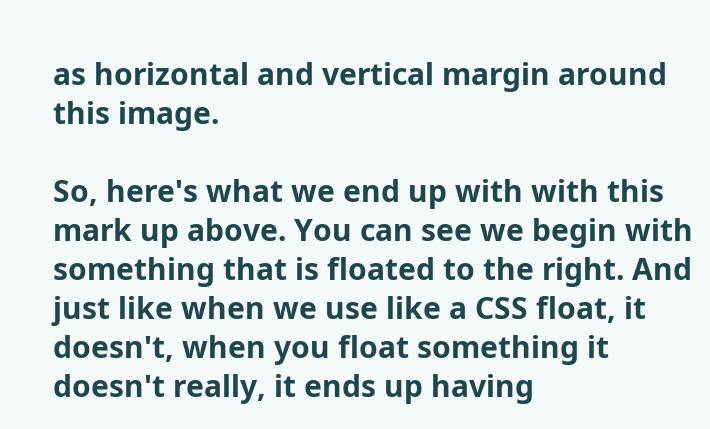as horizontal and vertical margin around this image.

So, here's what we end up with with this mark up above. You can see we begin with something that is floated to the right. And just like when we use like a CSS float, it doesn't, when you float something it doesn't really, it ends up having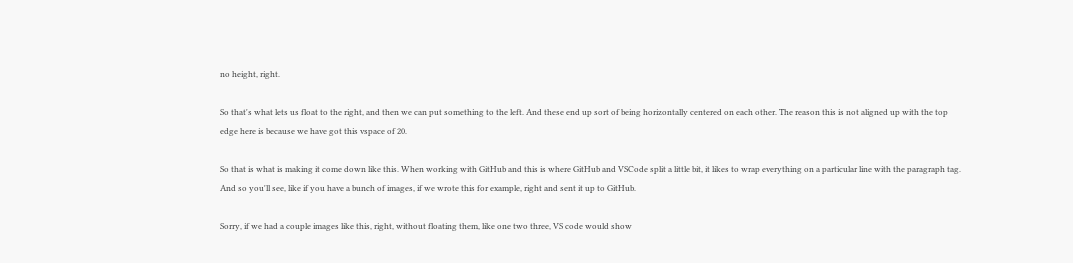no height, right.

So that's what lets us float to the right, and then we can put something to the left. And these end up sort of being horizontally centered on each other. The reason this is not aligned up with the top edge here is because we have got this vspace of 20.

So that is what is making it come down like this. When working with GitHub and this is where GitHub and VSCode split a little bit, it likes to wrap everything on a particular line with the paragraph tag. And so you'll see, like if you have a bunch of images, if we wrote this for example, right and sent it up to GitHub.

Sorry, if we had a couple images like this, right, without floating them, like one two three, VS code would show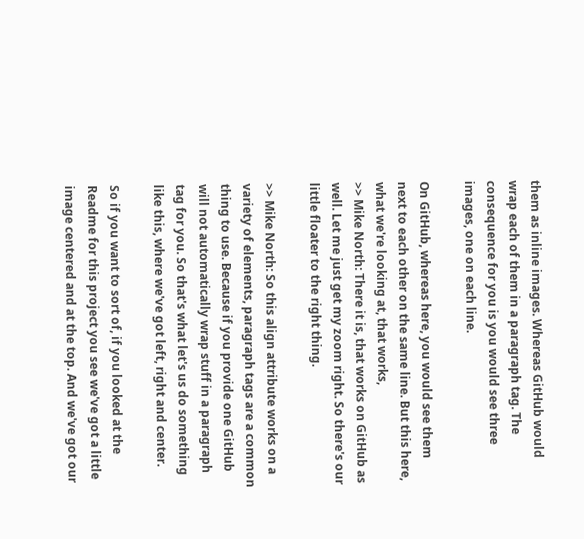them as inline images. Whereas GitHub would wrap each of them in a paragraph tag. The consequence for you is you would see three images, one on each line.

On GitHub, whereas here, you would see them next to each other on the same line. But this here, what we're looking at, that works,
>> Mike North: There it is, that works on GitHub as well. Let me just get my zoom right. So there's our little floater to the right thing.

>> Mike North: So this align attribute works on a variety of elements, paragraph tags are a common thing to use. Because if you provide one GitHub will not automatically wrap stuff in a paragraph tag for you. So that's what let's us do something like this, where we've got left, right and center.

So if you want to sort of, if you looked at the Readme for this project you see we've got a little image centered and at the top. And we've got our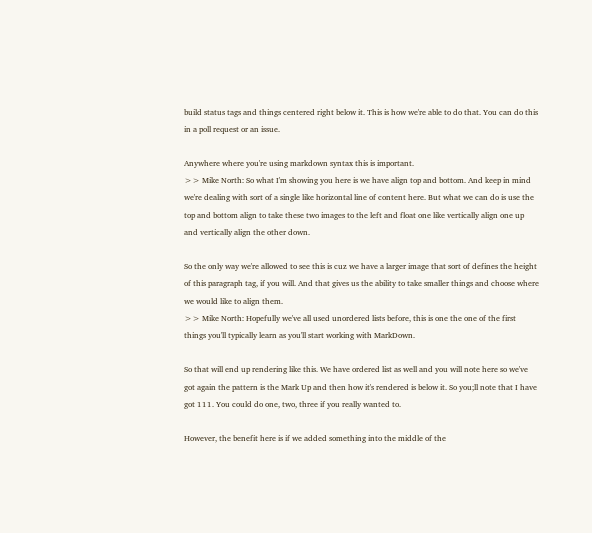build status tags and things centered right below it. This is how we're able to do that. You can do this in a poll request or an issue.

Anywhere where you're using markdown syntax this is important.
>> Mike North: So what I'm showing you here is we have align top and bottom. And keep in mind we're dealing with sort of a single like horizontal line of content here. But what we can do is use the top and bottom align to take these two images to the left and float one like vertically align one up and vertically align the other down.

So the only way we're allowed to see this is cuz we have a larger image that sort of defines the height of this paragraph tag, if you will. And that gives us the ability to take smaller things and choose where we would like to align them.
>> Mike North: Hopefully we've all used unordered lists before, this is one the one of the first things you'll typically learn as you'll start working with MarkDown.

So that will end up rendering like this. We have ordered list as well and you will note here so we've got again the pattern is the Mark Up and then how it's rendered is below it. So you;ll note that I have got 111. You could do one, two, three if you really wanted to.

However, the benefit here is if we added something into the middle of the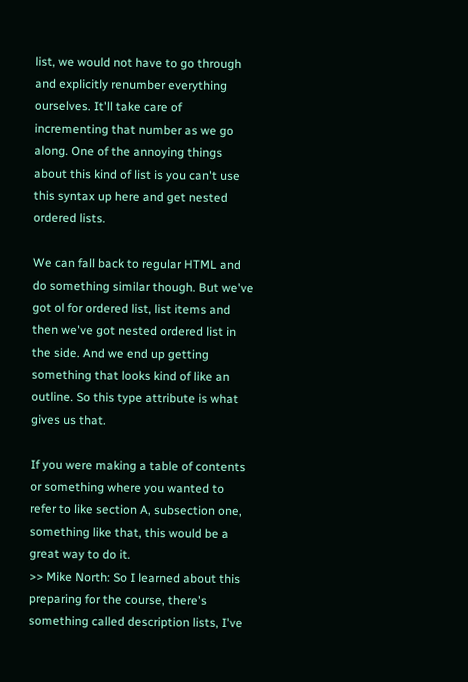list, we would not have to go through and explicitly renumber everything ourselves. It'll take care of incrementing that number as we go along. One of the annoying things about this kind of list is you can't use this syntax up here and get nested ordered lists.

We can fall back to regular HTML and do something similar though. But we've got ol for ordered list, list items and then we've got nested ordered list in the side. And we end up getting something that looks kind of like an outline. So this type attribute is what gives us that.

If you were making a table of contents or something where you wanted to refer to like section A, subsection one, something like that, this would be a great way to do it.
>> Mike North: So I learned about this preparing for the course, there's something called description lists, I've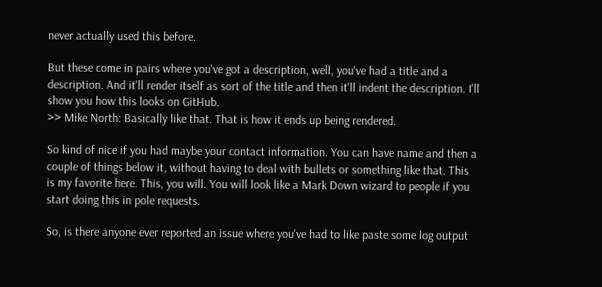never actually used this before.

But these come in pairs where you've got a description, well, you've had a title and a description. And it'll render itself as sort of the title and then it'll indent the description. I'll show you how this looks on GitHub.
>> Mike North: Basically like that. That is how it ends up being rendered.

So kind of nice if you had maybe your contact information. You can have name and then a couple of things below it, without having to deal with bullets or something like that. This is my favorite here. This, you will. You will look like a Mark Down wizard to people if you start doing this in pole requests.

So, is there anyone ever reported an issue where you've had to like paste some log output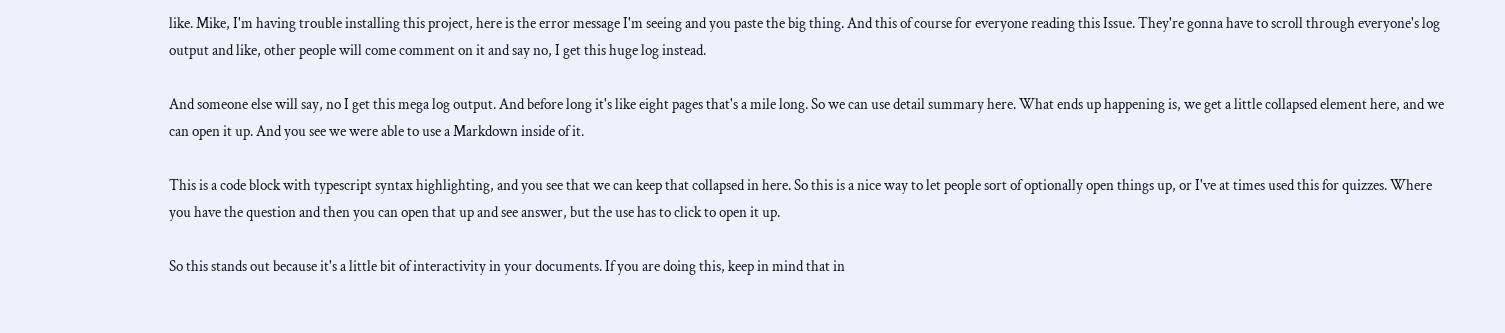like. Mike, I'm having trouble installing this project, here is the error message I'm seeing and you paste the big thing. And this of course for everyone reading this Issue. They're gonna have to scroll through everyone's log output and like, other people will come comment on it and say no, I get this huge log instead.

And someone else will say, no I get this mega log output. And before long it's like eight pages that's a mile long. So we can use detail summary here. What ends up happening is, we get a little collapsed element here, and we can open it up. And you see we were able to use a Markdown inside of it.

This is a code block with typescript syntax highlighting, and you see that we can keep that collapsed in here. So this is a nice way to let people sort of optionally open things up, or I've at times used this for quizzes. Where you have the question and then you can open that up and see answer, but the use has to click to open it up.

So this stands out because it's a little bit of interactivity in your documents. If you are doing this, keep in mind that in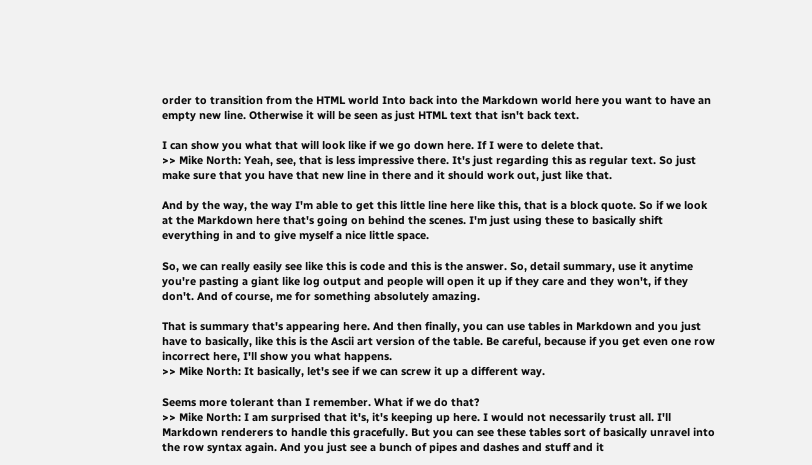order to transition from the HTML world Into back into the Markdown world here you want to have an empty new line. Otherwise it will be seen as just HTML text that isn't back text.

I can show you what that will look like if we go down here. If I were to delete that.
>> Mike North: Yeah, see, that is less impressive there. It's just regarding this as regular text. So just make sure that you have that new line in there and it should work out, just like that.

And by the way, the way I'm able to get this little line here like this, that is a block quote. So if we look at the Markdown here that's going on behind the scenes. I'm just using these to basically shift everything in and to give myself a nice little space.

So, we can really easily see like this is code and this is the answer. So, detail summary, use it anytime you're pasting a giant like log output and people will open it up if they care and they won't, if they don't. And of course, me for something absolutely amazing.

That is summary that's appearing here. And then finally, you can use tables in Markdown and you just have to basically, like this is the Ascii art version of the table. Be careful, because if you get even one row incorrect here, I'll show you what happens.
>> Mike North: It basically, let's see if we can screw it up a different way.

Seems more tolerant than I remember. What if we do that?
>> Mike North: I am surprised that it's, it's keeping up here. I would not necessarily trust all. I'll Markdown renderers to handle this gracefully. But you can see these tables sort of basically unravel into the row syntax again. And you just see a bunch of pipes and dashes and stuff and it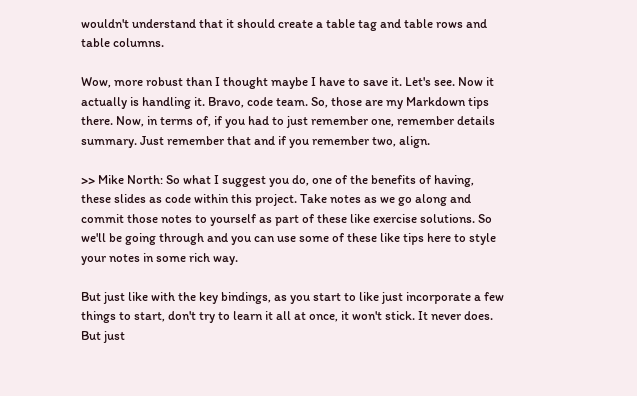wouldn't understand that it should create a table tag and table rows and table columns.

Wow, more robust than I thought maybe I have to save it. Let's see. Now it actually is handling it. Bravo, code team. So, those are my Markdown tips there. Now, in terms of, if you had to just remember one, remember details summary. Just remember that and if you remember two, align.

>> Mike North: So what I suggest you do, one of the benefits of having, these slides as code within this project. Take notes as we go along and commit those notes to yourself as part of these like exercise solutions. So we'll be going through and you can use some of these like tips here to style your notes in some rich way.

But just like with the key bindings, as you start to like just incorporate a few things to start, don't try to learn it all at once, it won't stick. It never does. But just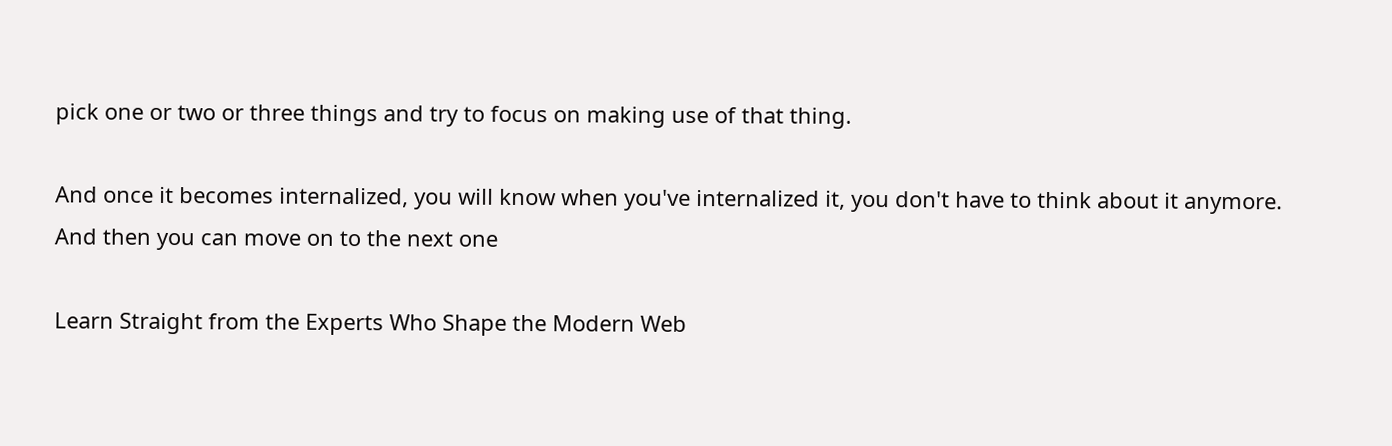pick one or two or three things and try to focus on making use of that thing.

And once it becomes internalized, you will know when you've internalized it, you don't have to think about it anymore. And then you can move on to the next one

Learn Straight from the Experts Who Shape the Modern Web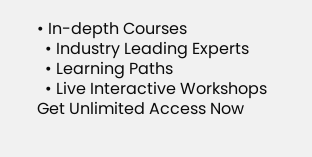• In-depth Courses
  • Industry Leading Experts
  • Learning Paths
  • Live Interactive Workshops
Get Unlimited Access Now